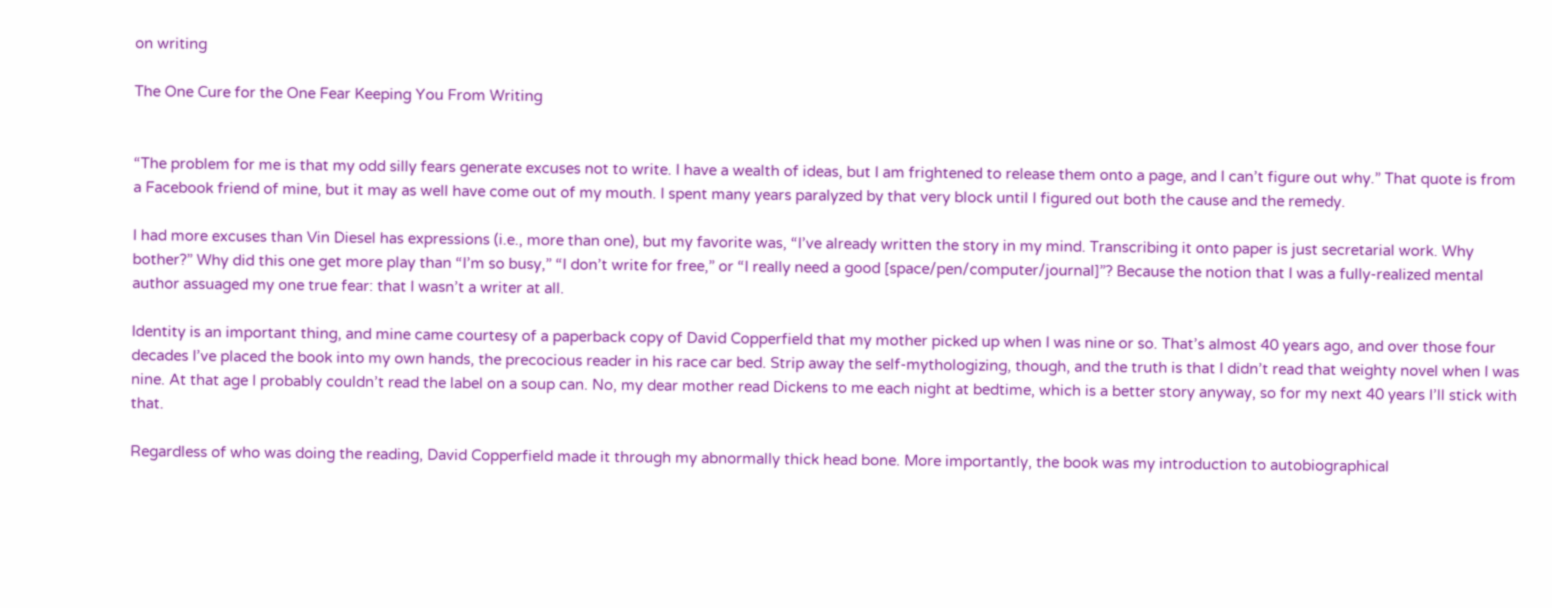on writing

The One Cure for the One Fear Keeping You From Writing


“The problem for me is that my odd silly fears generate excuses not to write. I have a wealth of ideas, but I am frightened to release them onto a page, and I can’t figure out why.” That quote is from a Facebook friend of mine, but it may as well have come out of my mouth. I spent many years paralyzed by that very block until I figured out both the cause and the remedy.

I had more excuses than Vin Diesel has expressions (i.e., more than one), but my favorite was, “I’ve already written the story in my mind. Transcribing it onto paper is just secretarial work. Why bother?” Why did this one get more play than “I’m so busy,” “I don’t write for free,” or “I really need a good [space/pen/computer/journal]”? Because the notion that I was a fully-realized mental author assuaged my one true fear: that I wasn’t a writer at all.

Identity is an important thing, and mine came courtesy of a paperback copy of David Copperfield that my mother picked up when I was nine or so. That’s almost 40 years ago, and over those four decades I’ve placed the book into my own hands, the precocious reader in his race car bed. Strip away the self-mythologizing, though, and the truth is that I didn’t read that weighty novel when I was nine. At that age I probably couldn’t read the label on a soup can. No, my dear mother read Dickens to me each night at bedtime, which is a better story anyway, so for my next 40 years I’ll stick with that.

Regardless of who was doing the reading, David Copperfield made it through my abnormally thick head bone. More importantly, the book was my introduction to autobiographical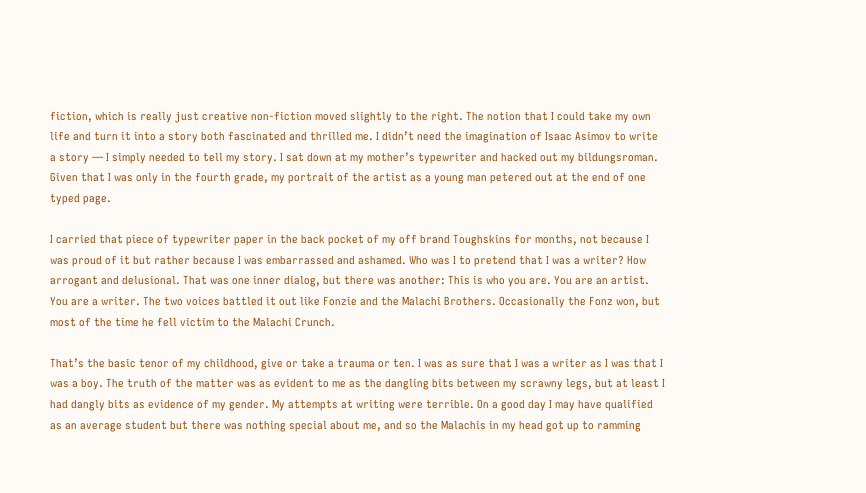fiction, which is really just creative non-fiction moved slightly to the right. The notion that I could take my own life and turn it into a story both fascinated and thrilled me. I didn’t need the imagination of Isaac Asimov to write a story — I simply needed to tell my story. I sat down at my mother’s typewriter and hacked out my bildungsroman. Given that I was only in the fourth grade, my portrait of the artist as a young man petered out at the end of one typed page.

I carried that piece of typewriter paper in the back pocket of my off brand Toughskins for months, not because I was proud of it but rather because I was embarrassed and ashamed. Who was I to pretend that I was a writer? How arrogant and delusional. That was one inner dialog, but there was another: This is who you are. You are an artist. You are a writer. The two voices battled it out like Fonzie and the Malachi Brothers. Occasionally the Fonz won, but most of the time he fell victim to the Malachi Crunch.

That’s the basic tenor of my childhood, give or take a trauma or ten. I was as sure that I was a writer as I was that I was a boy. The truth of the matter was as evident to me as the dangling bits between my scrawny legs, but at least I had dangly bits as evidence of my gender. My attempts at writing were terrible. On a good day I may have qualified as an average student but there was nothing special about me, and so the Malachis in my head got up to ramming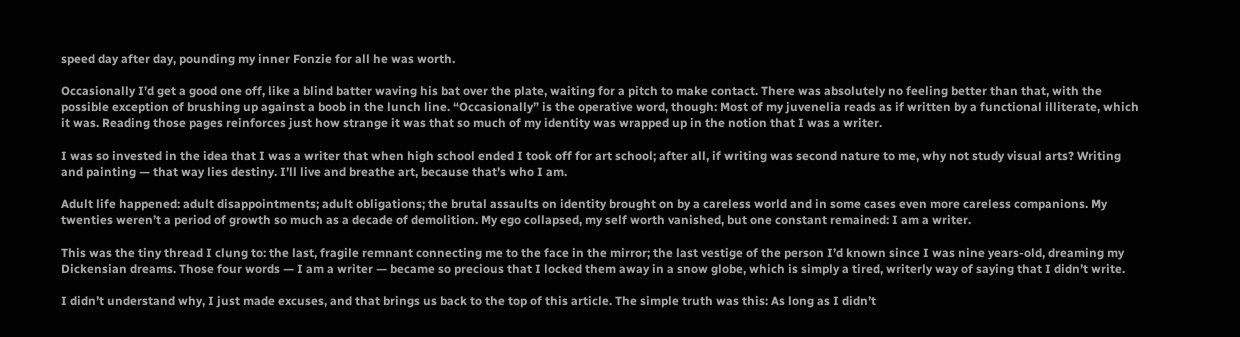speed day after day, pounding my inner Fonzie for all he was worth.

Occasionally I’d get a good one off, like a blind batter waving his bat over the plate, waiting for a pitch to make contact. There was absolutely no feeling better than that, with the possible exception of brushing up against a boob in the lunch line. “Occasionally” is the operative word, though: Most of my juvenelia reads as if written by a functional illiterate, which it was. Reading those pages reinforces just how strange it was that so much of my identity was wrapped up in the notion that I was a writer.

I was so invested in the idea that I was a writer that when high school ended I took off for art school; after all, if writing was second nature to me, why not study visual arts? Writing and painting — that way lies destiny. I’ll live and breathe art, because that’s who I am.

Adult life happened: adult disappointments; adult obligations; the brutal assaults on identity brought on by a careless world and in some cases even more careless companions. My twenties weren’t a period of growth so much as a decade of demolition. My ego collapsed, my self worth vanished, but one constant remained: I am a writer.

This was the tiny thread I clung to: the last, fragile remnant connecting me to the face in the mirror; the last vestige of the person I’d known since I was nine years-old, dreaming my Dickensian dreams. Those four words — I am a writer — became so precious that I locked them away in a snow globe, which is simply a tired, writerly way of saying that I didn’t write.

I didn’t understand why, I just made excuses, and that brings us back to the top of this article. The simple truth was this: As long as I didn’t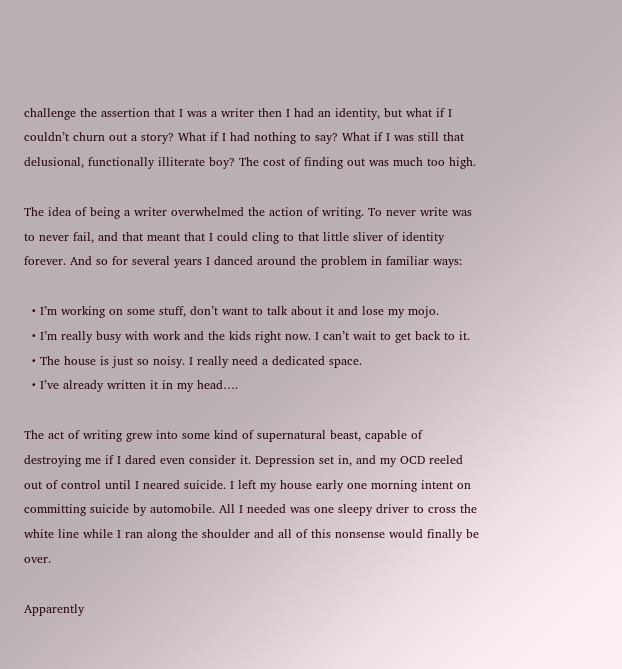challenge the assertion that I was a writer then I had an identity, but what if I couldn’t churn out a story? What if I had nothing to say? What if I was still that delusional, functionally illiterate boy? The cost of finding out was much too high.

The idea of being a writer overwhelmed the action of writing. To never write was to never fail, and that meant that I could cling to that little sliver of identity forever. And so for several years I danced around the problem in familiar ways:

  • I’m working on some stuff, don’t want to talk about it and lose my mojo.
  • I’m really busy with work and the kids right now. I can’t wait to get back to it.
  • The house is just so noisy. I really need a dedicated space.
  • I’ve already written it in my head….

The act of writing grew into some kind of supernatural beast, capable of destroying me if I dared even consider it. Depression set in, and my OCD reeled out of control until I neared suicide. I left my house early one morning intent on committing suicide by automobile. All I needed was one sleepy driver to cross the white line while I ran along the shoulder and all of this nonsense would finally be over.

Apparently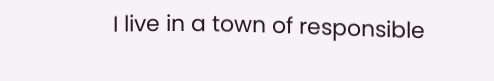I live in a town of responsible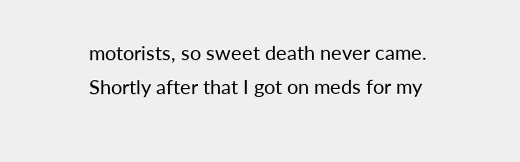motorists, so sweet death never came. Shortly after that I got on meds for my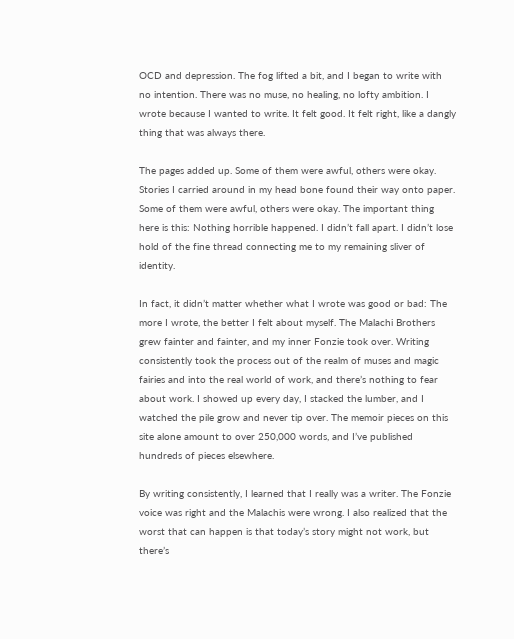OCD and depression. The fog lifted a bit, and I began to write with no intention. There was no muse, no healing, no lofty ambition. I wrote because I wanted to write. It felt good. It felt right, like a dangly thing that was always there.

The pages added up. Some of them were awful, others were okay. Stories I carried around in my head bone found their way onto paper. Some of them were awful, others were okay. The important thing here is this: Nothing horrible happened. I didn’t fall apart. I didn’t lose hold of the fine thread connecting me to my remaining sliver of identity.

In fact, it didn’t matter whether what I wrote was good or bad: The more I wrote, the better I felt about myself. The Malachi Brothers grew fainter and fainter, and my inner Fonzie took over. Writing consistently took the process out of the realm of muses and magic fairies and into the real world of work, and there’s nothing to fear about work. I showed up every day, I stacked the lumber, and I watched the pile grow and never tip over. The memoir pieces on this site alone amount to over 250,000 words, and I’ve published hundreds of pieces elsewhere.

By writing consistently, I learned that I really was a writer. The Fonzie voice was right and the Malachis were wrong. I also realized that the worst that can happen is that today’s story might not work, but there’s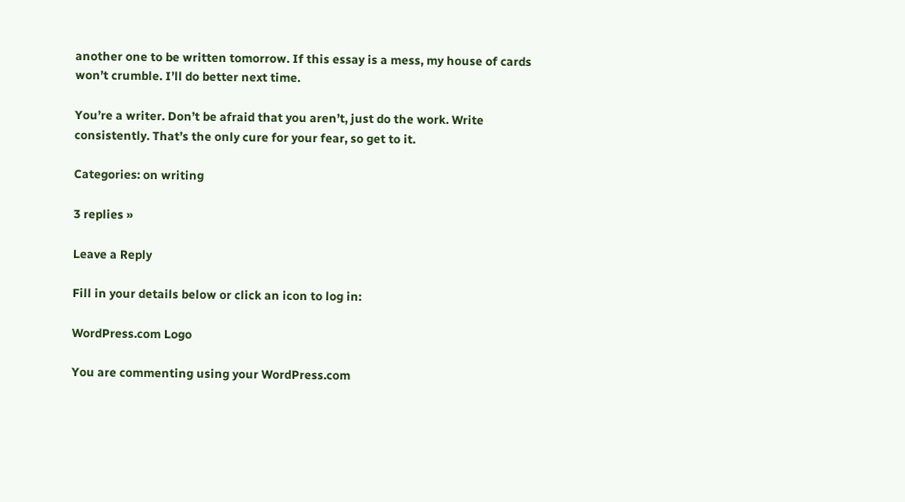another one to be written tomorrow. If this essay is a mess, my house of cards won’t crumble. I’ll do better next time.

You’re a writer. Don’t be afraid that you aren’t, just do the work. Write consistently. That’s the only cure for your fear, so get to it.

Categories: on writing

3 replies »

Leave a Reply

Fill in your details below or click an icon to log in:

WordPress.com Logo

You are commenting using your WordPress.com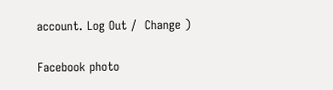account. Log Out /  Change )

Facebook photo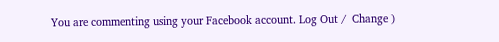You are commenting using your Facebook account. Log Out /  Change )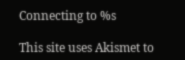Connecting to %s

This site uses Akismet to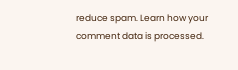reduce spam. Learn how your comment data is processed.